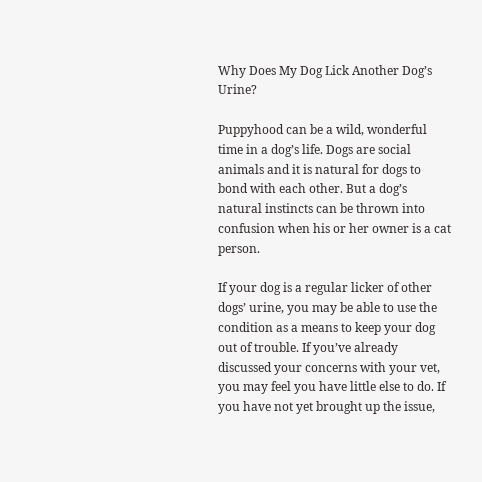Why Does My Dog Lick Another Dog’s Urine?

Puppyhood can be a wild, wonderful time in a dog’s life. Dogs are social animals and it is natural for dogs to bond with each other. But a dog’s natural instincts can be thrown into confusion when his or her owner is a cat person.

If your dog is a regular licker of other dogs’ urine, you may be able to use the condition as a means to keep your dog out of trouble. If you’ve already discussed your concerns with your vet, you may feel you have little else to do. If you have not yet brought up the issue,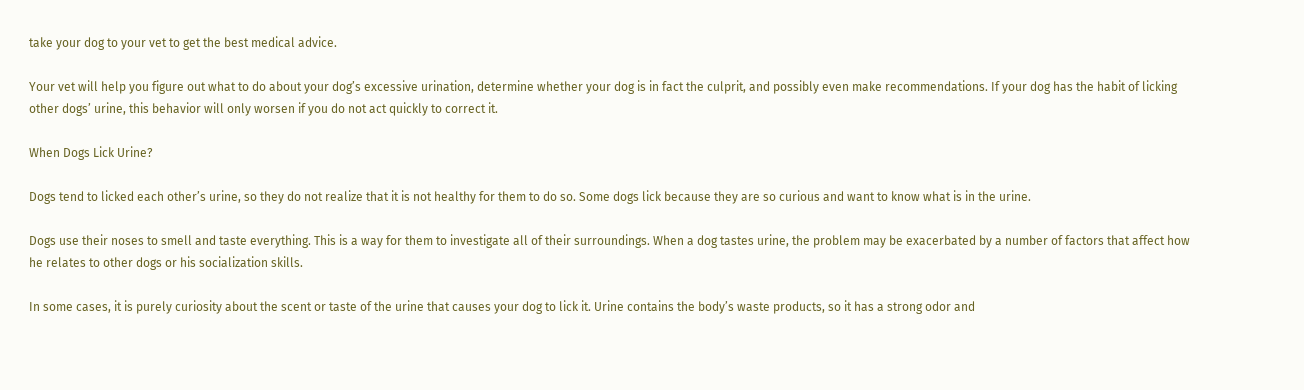take your dog to your vet to get the best medical advice.

Your vet will help you figure out what to do about your dog’s excessive urination, determine whether your dog is in fact the culprit, and possibly even make recommendations. If your dog has the habit of licking other dogs’ urine, this behavior will only worsen if you do not act quickly to correct it.

When Dogs Lick Urine?

Dogs tend to licked each other’s urine, so they do not realize that it is not healthy for them to do so. Some dogs lick because they are so curious and want to know what is in the urine.

Dogs use their noses to smell and taste everything. This is a way for them to investigate all of their surroundings. When a dog tastes urine, the problem may be exacerbated by a number of factors that affect how he relates to other dogs or his socialization skills.

In some cases, it is purely curiosity about the scent or taste of the urine that causes your dog to lick it. Urine contains the body’s waste products, so it has a strong odor and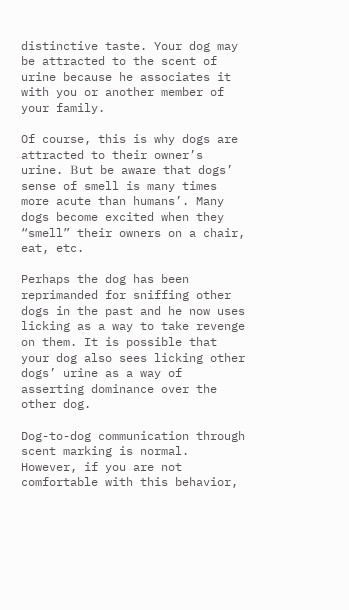distinctive taste. Your dog may be attracted to the scent of urine because he associates it with you or another member of your family.

Of course, this is why dogs are attracted to their owner’s urine. Βut be aware that dogs’ sense of smell is many times more acute than humans’. Many dogs become excited when they “smell” their owners on a chair, eat, etc.

Perhaps the dog has been reprimanded for sniffing other dogs in the past and he now uses licking as a way to take revenge on them. It is possible that your dog also sees licking other dogs’ urine as a way of asserting dominance over the other dog.

Dog-to-dog communication through scent marking is normal. However, if you are not comfortable with this behavior,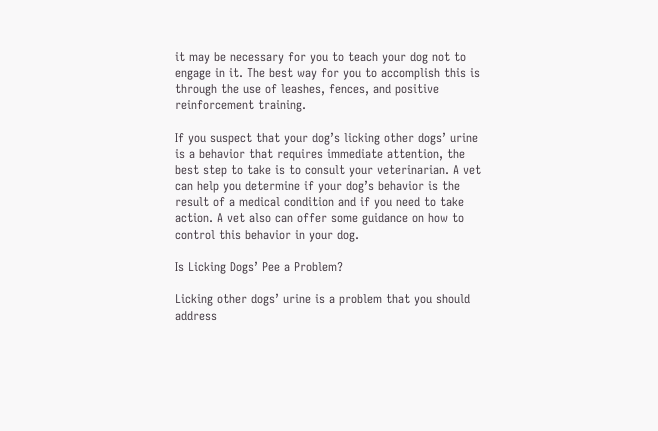it may be necessary for you to teach your dog not to engage in it. The best way for you to accomplish this is through the use of leashes, fences, and positive reinforcement training.

If you suspect that your dog’s licking other dogs’ urine is a behavior that requires immediate attention, the best step to take is to consult your veterinarian. A vet can help you determine if your dog’s behavior is the result of a medical condition and if you need to take action. A vet also can offer some guidance on how to control this behavior in your dog.

Is Licking Dogs’ Pee a Problem?

Licking other dogs’ urine is a problem that you should address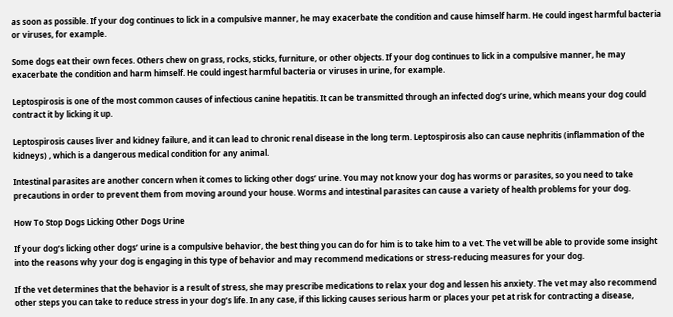as soon as possible. If your dog continues to lick in a compulsive manner, he may exacerbate the condition and cause himself harm. He could ingest harmful bacteria or viruses, for example.

Some dogs eat their own feces. Others chew on grass, rocks, sticks, furniture, or other objects. If your dog continues to lick in a compulsive manner, he may exacerbate the condition and harm himself. He could ingest harmful bacteria or viruses in urine, for example.

Leptospirosis is one of the most common causes of infectious canine hepatitis. It can be transmitted through an infected dog’s urine, which means your dog could contract it by licking it up.

Leptospirosis causes liver and kidney failure, and it can lead to chronic renal disease in the long term. Leptospirosis also can cause nephritis (inflammation of the kidneys) , which is a dangerous medical condition for any animal.

Intestinal parasites are another concern when it comes to licking other dogs’ urine. You may not know your dog has worms or parasites, so you need to take precautions in order to prevent them from moving around your house. Worms and intestinal parasites can cause a variety of health problems for your dog.

How To Stop Dogs Licking Other Dogs Urine

If your dog’s licking other dogs’ urine is a compulsive behavior, the best thing you can do for him is to take him to a vet. The vet will be able to provide some insight into the reasons why your dog is engaging in this type of behavior and may recommend medications or stress-reducing measures for your dog.

If the vet determines that the behavior is a result of stress, she may prescribe medications to relax your dog and lessen his anxiety. The vet may also recommend other steps you can take to reduce stress in your dog’s life. In any case, if this licking causes serious harm or places your pet at risk for contracting a disease,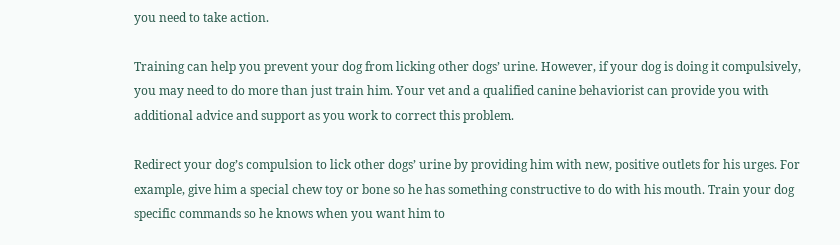you need to take action.

Training can help you prevent your dog from licking other dogs’ urine. However, if your dog is doing it compulsively, you may need to do more than just train him. Your vet and a qualified canine behaviorist can provide you with additional advice and support as you work to correct this problem.

Redirect your dog’s compulsion to lick other dogs’ urine by providing him with new, positive outlets for his urges. For example, give him a special chew toy or bone so he has something constructive to do with his mouth. Train your dog specific commands so he knows when you want him to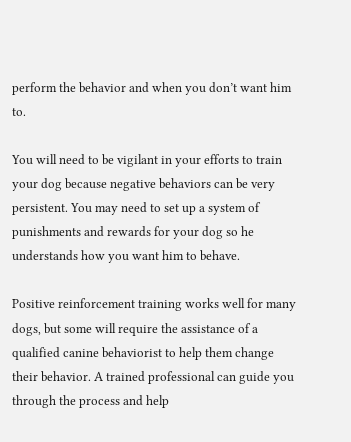perform the behavior and when you don’t want him to.

You will need to be vigilant in your efforts to train your dog because negative behaviors can be very persistent. You may need to set up a system of punishments and rewards for your dog so he understands how you want him to behave.

Positive reinforcement training works well for many dogs, but some will require the assistance of a qualified canine behaviorist to help them change their behavior. A trained professional can guide you through the process and help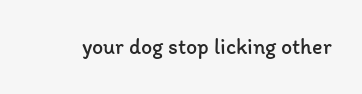your dog stop licking other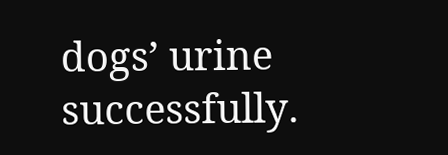dogs’ urine successfully.